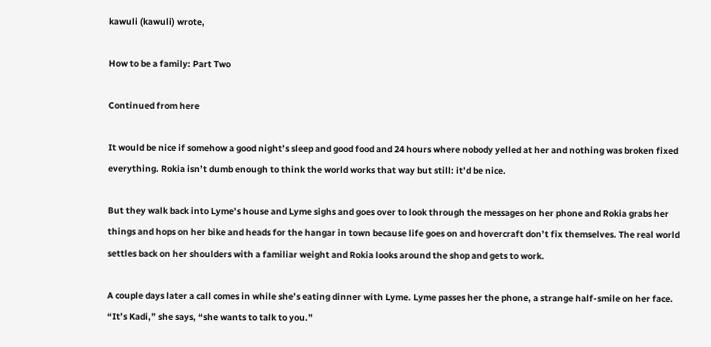kawuli (kawuli) wrote,

How to be a family: Part Two

Continued from here

It would be nice if somehow a good night’s sleep and good food and 24 hours where nobody yelled at her and nothing was broken fixed everything. Rokia isn’t dumb enough to think the world works that way but still: it’d be nice.

But they walk back into Lyme’s house and Lyme sighs and goes over to look through the messages on her phone and Rokia grabs her things and hops on her bike and heads for the hangar in town because life goes on and hovercraft don’t fix themselves. The real world settles back on her shoulders with a familiar weight and Rokia looks around the shop and gets to work.

A couple days later a call comes in while she’s eating dinner with Lyme. Lyme passes her the phone, a strange half-smile on her face. “It’s Kadi,” she says, “she wants to talk to you.”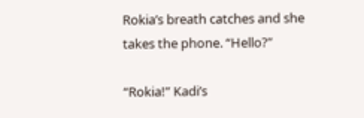Rokia’s breath catches and she takes the phone. “Hello?”

“Rokia!” Kadi’s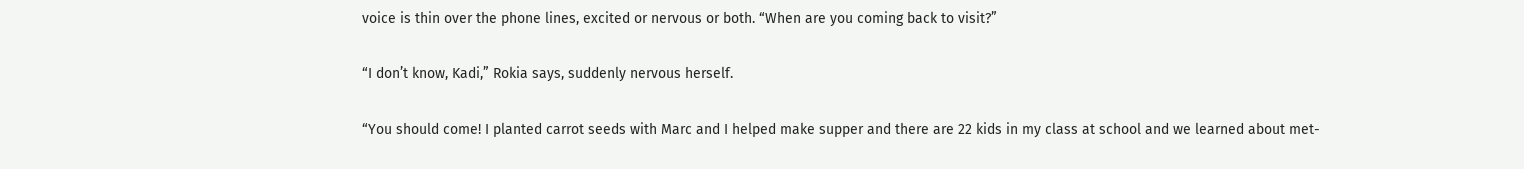voice is thin over the phone lines, excited or nervous or both. “When are you coming back to visit?”

“I don’t know, Kadi,” Rokia says, suddenly nervous herself.

“You should come! I planted carrot seeds with Marc and I helped make supper and there are 22 kids in my class at school and we learned about met-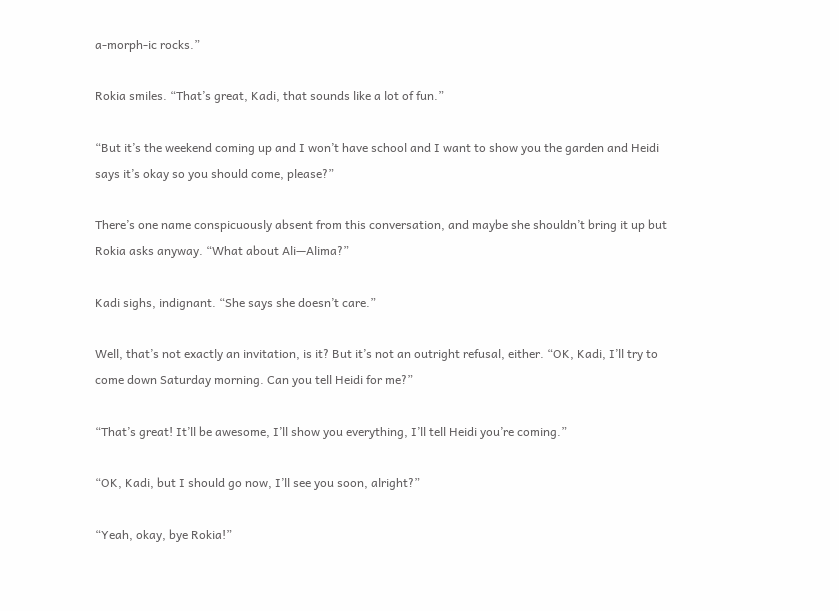a-morph-ic rocks.”

Rokia smiles. “That’s great, Kadi, that sounds like a lot of fun.”

“But it’s the weekend coming up and I won’t have school and I want to show you the garden and Heidi says it’s okay so you should come, please?”

There’s one name conspicuously absent from this conversation, and maybe she shouldn’t bring it up but Rokia asks anyway. “What about Ali—Alima?”

Kadi sighs, indignant. “She says she doesn’t care.”

Well, that’s not exactly an invitation, is it? But it’s not an outright refusal, either. “OK, Kadi, I’ll try to come down Saturday morning. Can you tell Heidi for me?”

“That’s great! It’ll be awesome, I’ll show you everything, I’ll tell Heidi you’re coming.”

“OK, Kadi, but I should go now, I’ll see you soon, alright?”

“Yeah, okay, bye Rokia!”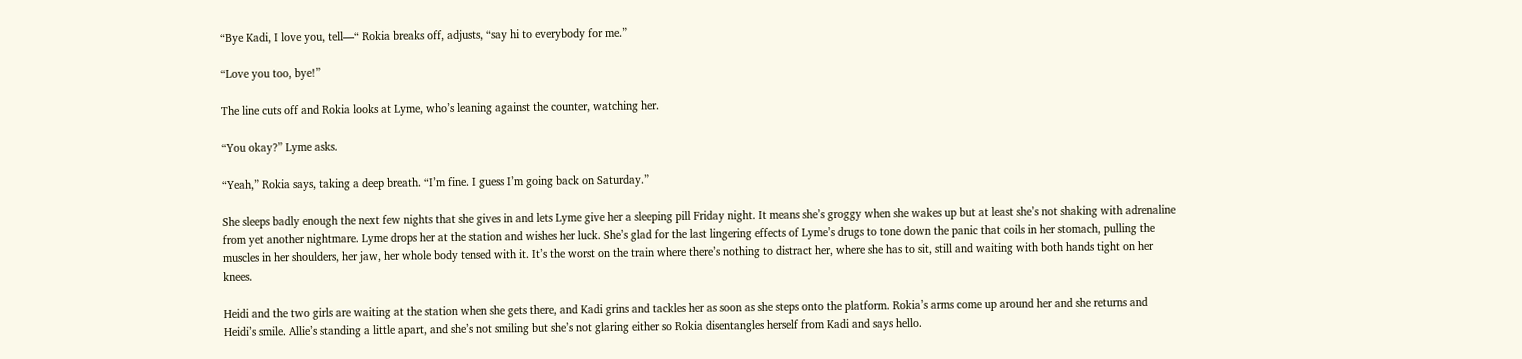“Bye Kadi, I love you, tell—“ Rokia breaks off, adjusts, “say hi to everybody for me.”

“Love you too, bye!”

The line cuts off and Rokia looks at Lyme, who’s leaning against the counter, watching her.

“You okay?” Lyme asks.

“Yeah,” Rokia says, taking a deep breath. “I’m fine. I guess I’m going back on Saturday.”

She sleeps badly enough the next few nights that she gives in and lets Lyme give her a sleeping pill Friday night. It means she’s groggy when she wakes up but at least she’s not shaking with adrenaline from yet another nightmare. Lyme drops her at the station and wishes her luck. She’s glad for the last lingering effects of Lyme’s drugs to tone down the panic that coils in her stomach, pulling the muscles in her shoulders, her jaw, her whole body tensed with it. It’s the worst on the train where there’s nothing to distract her, where she has to sit, still and waiting with both hands tight on her knees.

Heidi and the two girls are waiting at the station when she gets there, and Kadi grins and tackles her as soon as she steps onto the platform. Rokia’s arms come up around her and she returns and Heidi’s smile. Allie’s standing a little apart, and she’s not smiling but she’s not glaring either so Rokia disentangles herself from Kadi and says hello.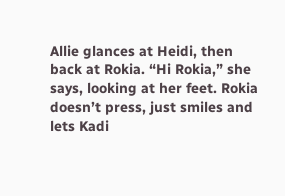Allie glances at Heidi, then back at Rokia. “Hi Rokia,” she says, looking at her feet. Rokia doesn’t press, just smiles and lets Kadi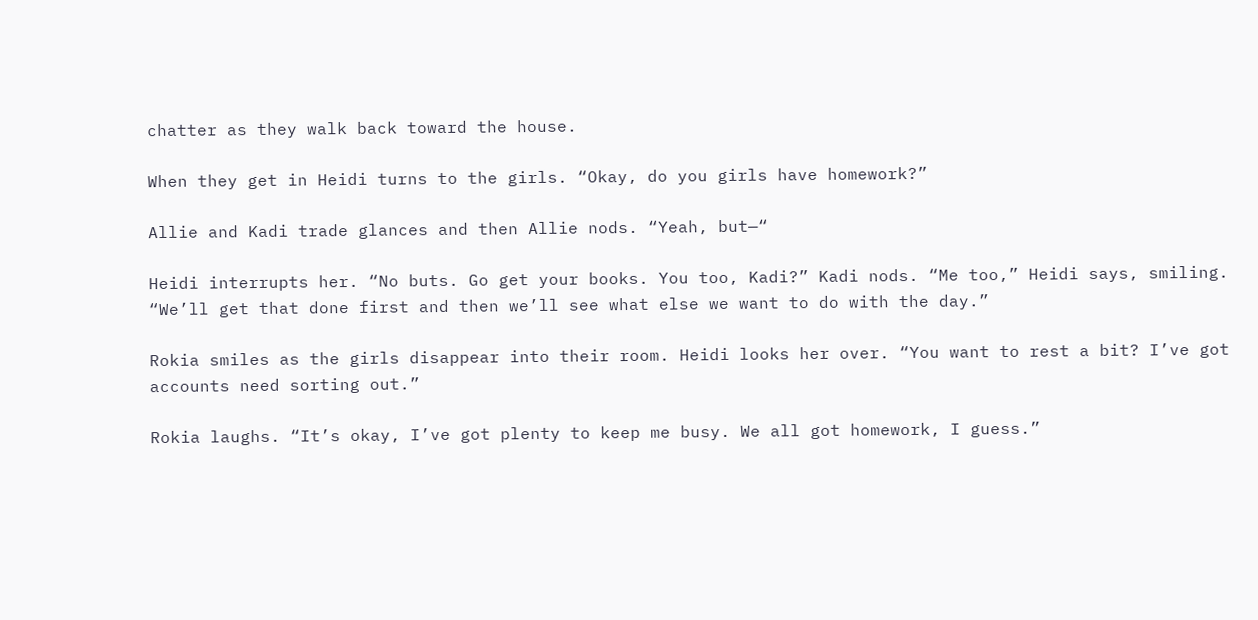chatter as they walk back toward the house.

When they get in Heidi turns to the girls. “Okay, do you girls have homework?”

Allie and Kadi trade glances and then Allie nods. “Yeah, but—“

Heidi interrupts her. “No buts. Go get your books. You too, Kadi?” Kadi nods. “Me too,” Heidi says, smiling. “We’ll get that done first and then we’ll see what else we want to do with the day.”

Rokia smiles as the girls disappear into their room. Heidi looks her over. “You want to rest a bit? I’ve got accounts need sorting out.”

Rokia laughs. “It’s okay, I’ve got plenty to keep me busy. We all got homework, I guess.”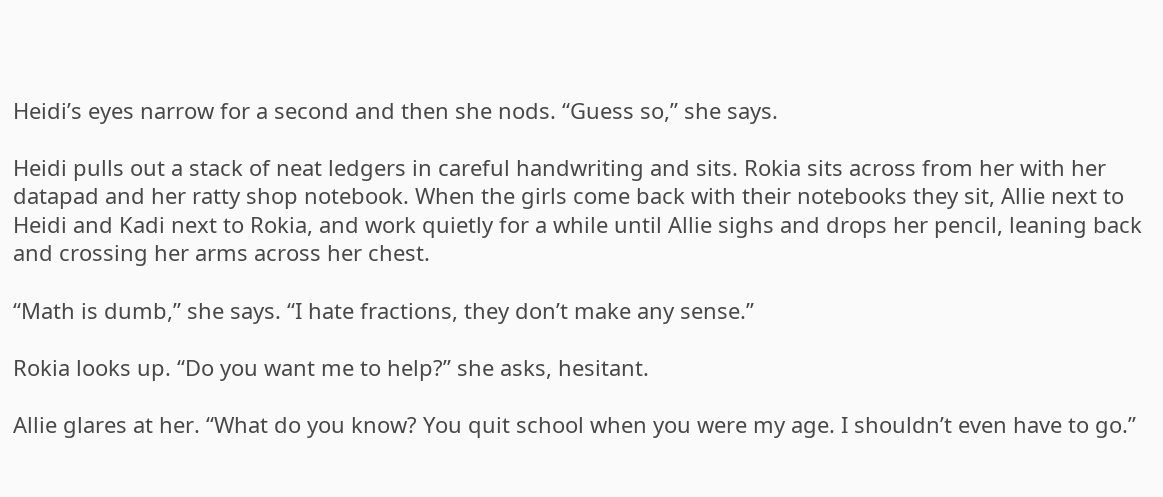Heidi’s eyes narrow for a second and then she nods. “Guess so,” she says.

Heidi pulls out a stack of neat ledgers in careful handwriting and sits. Rokia sits across from her with her datapad and her ratty shop notebook. When the girls come back with their notebooks they sit, Allie next to Heidi and Kadi next to Rokia, and work quietly for a while until Allie sighs and drops her pencil, leaning back and crossing her arms across her chest.

“Math is dumb,” she says. “I hate fractions, they don’t make any sense.”

Rokia looks up. “Do you want me to help?” she asks, hesitant.

Allie glares at her. “What do you know? You quit school when you were my age. I shouldn’t even have to go.”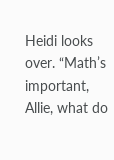Heidi looks over. “Math’s important, Allie, what do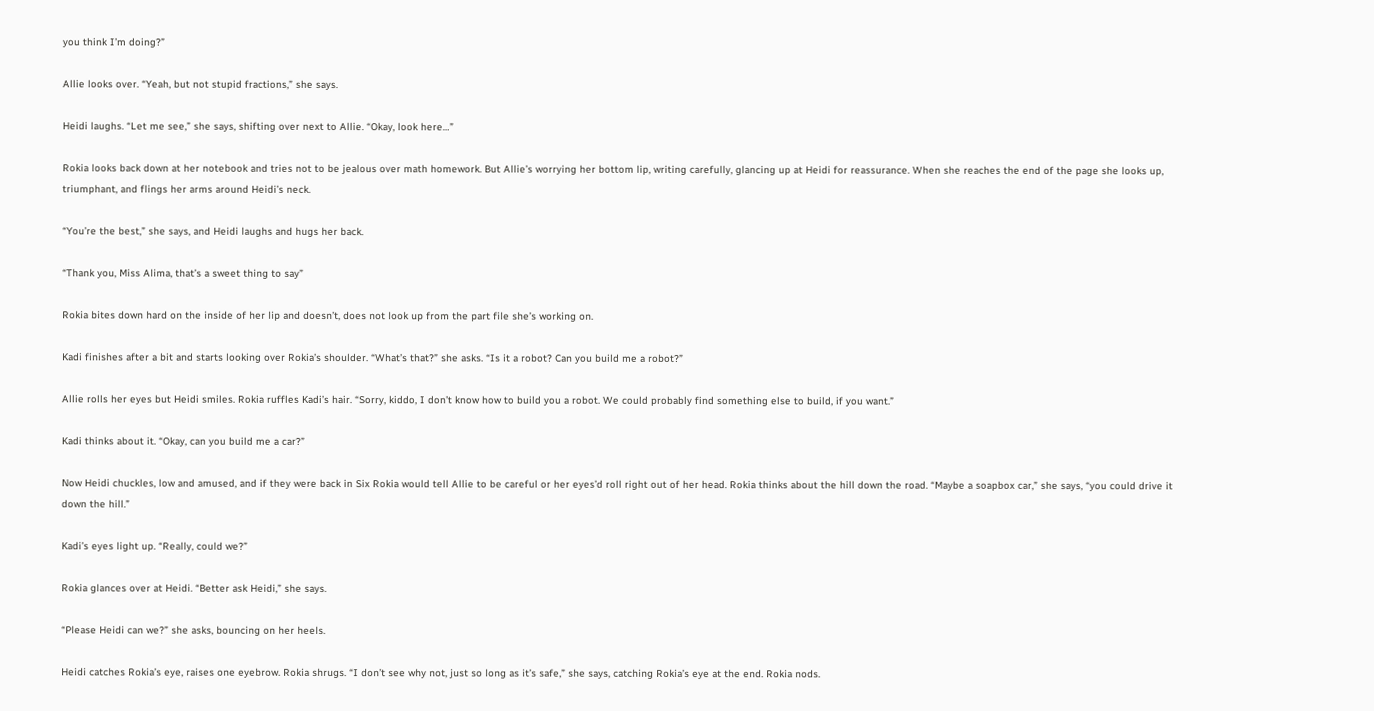you think I’m doing?”

Allie looks over. “Yeah, but not stupid fractions,” she says.

Heidi laughs. “Let me see,” she says, shifting over next to Allie. “Okay, look here…”

Rokia looks back down at her notebook and tries not to be jealous over math homework. But Allie’s worrying her bottom lip, writing carefully, glancing up at Heidi for reassurance. When she reaches the end of the page she looks up, triumphant, and flings her arms around Heidi’s neck.

“You’re the best,” she says, and Heidi laughs and hugs her back.

“Thank you, Miss Alima, that’s a sweet thing to say”

Rokia bites down hard on the inside of her lip and doesn’t, does not look up from the part file she’s working on.

Kadi finishes after a bit and starts looking over Rokia’s shoulder. “What’s that?” she asks. “Is it a robot? Can you build me a robot?”

Allie rolls her eyes but Heidi smiles. Rokia ruffles Kadi’s hair. “Sorry, kiddo, I don’t know how to build you a robot. We could probably find something else to build, if you want.”

Kadi thinks about it. “Okay, can you build me a car?”

Now Heidi chuckles, low and amused, and if they were back in Six Rokia would tell Allie to be careful or her eyes’d roll right out of her head. Rokia thinks about the hill down the road. “Maybe a soapbox car,” she says, “you could drive it down the hill.”

Kadi’s eyes light up. “Really, could we?”

Rokia glances over at Heidi. “Better ask Heidi,” she says.

“Please Heidi can we?” she asks, bouncing on her heels.

Heidi catches Rokia’s eye, raises one eyebrow. Rokia shrugs. “I don’t see why not, just so long as it’s safe,” she says, catching Rokia’s eye at the end. Rokia nods.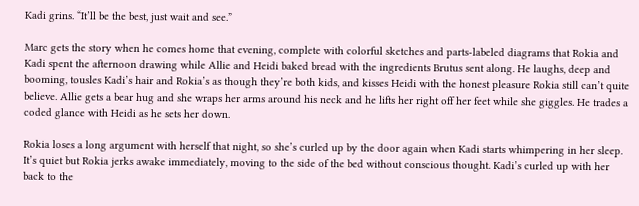Kadi grins. “It’ll be the best, just wait and see.”

Marc gets the story when he comes home that evening, complete with colorful sketches and parts-labeled diagrams that Rokia and Kadi spent the afternoon drawing while Allie and Heidi baked bread with the ingredients Brutus sent along. He laughs, deep and booming, tousles Kadi’s hair and Rokia’s as though they’re both kids, and kisses Heidi with the honest pleasure Rokia still can’t quite believe. Allie gets a bear hug and she wraps her arms around his neck and he lifts her right off her feet while she giggles. He trades a coded glance with Heidi as he sets her down.

Rokia loses a long argument with herself that night, so she’s curled up by the door again when Kadi starts whimpering in her sleep. It’s quiet but Rokia jerks awake immediately, moving to the side of the bed without conscious thought. Kadi’s curled up with her back to the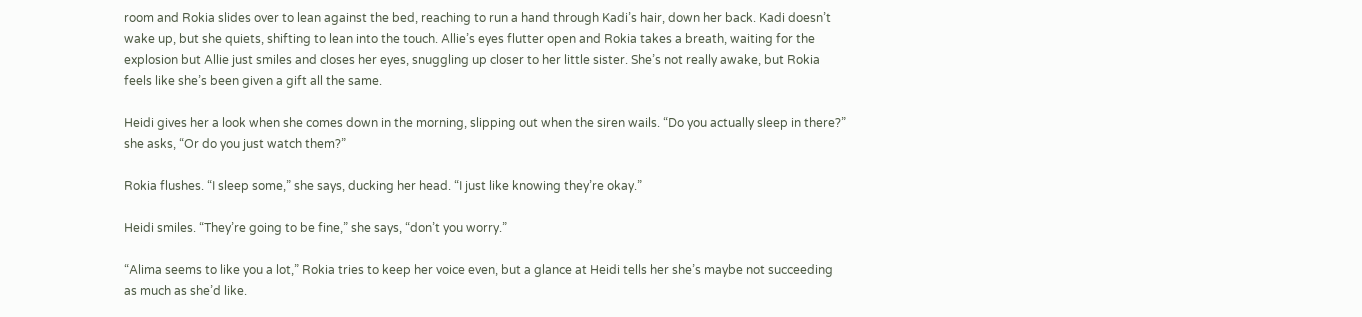room and Rokia slides over to lean against the bed, reaching to run a hand through Kadi’s hair, down her back. Kadi doesn’t wake up, but she quiets, shifting to lean into the touch. Allie’s eyes flutter open and Rokia takes a breath, waiting for the explosion but Allie just smiles and closes her eyes, snuggling up closer to her little sister. She’s not really awake, but Rokia feels like she’s been given a gift all the same.

Heidi gives her a look when she comes down in the morning, slipping out when the siren wails. “Do you actually sleep in there?” she asks, “Or do you just watch them?”

Rokia flushes. “I sleep some,” she says, ducking her head. “I just like knowing they’re okay.”

Heidi smiles. “They’re going to be fine,” she says, “don’t you worry.”

“Alima seems to like you a lot,” Rokia tries to keep her voice even, but a glance at Heidi tells her she’s maybe not succeeding as much as she’d like.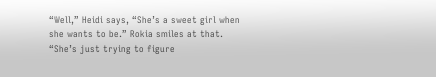“Well,” Heidi says, “She’s a sweet girl when she wants to be.” Rokia smiles at that. “She’s just trying to figure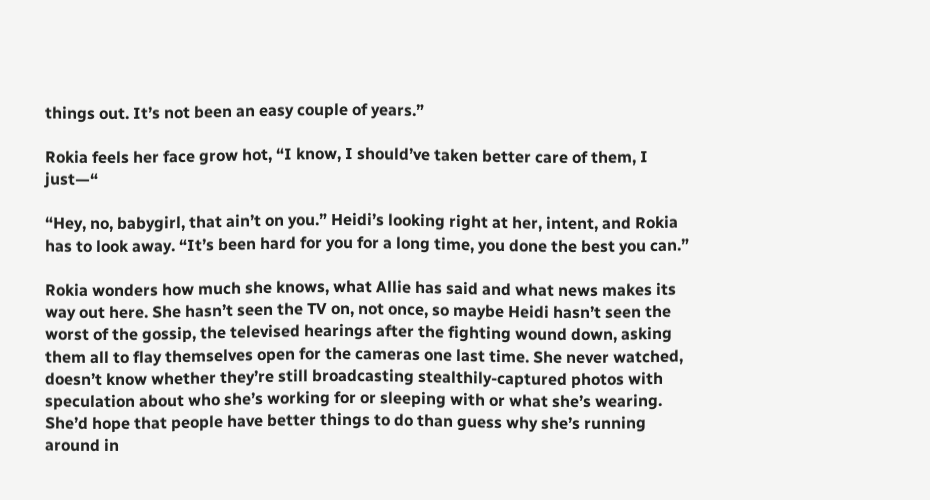things out. It’s not been an easy couple of years.”

Rokia feels her face grow hot, “I know, I should’ve taken better care of them, I just—“

“Hey, no, babygirl, that ain’t on you.” Heidi’s looking right at her, intent, and Rokia has to look away. “It’s been hard for you for a long time, you done the best you can.”

Rokia wonders how much she knows, what Allie has said and what news makes its way out here. She hasn’t seen the TV on, not once, so maybe Heidi hasn’t seen the worst of the gossip, the televised hearings after the fighting wound down, asking them all to flay themselves open for the cameras one last time. She never watched, doesn’t know whether they’re still broadcasting stealthily-captured photos with speculation about who she’s working for or sleeping with or what she’s wearing. She’d hope that people have better things to do than guess why she’s running around in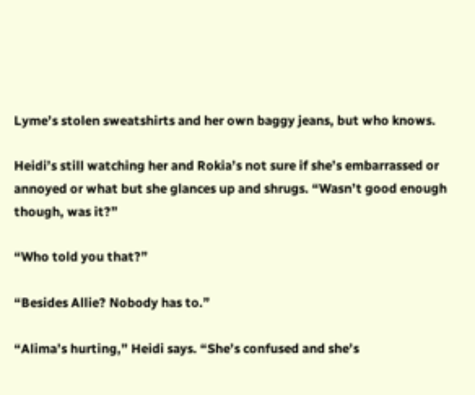Lyme’s stolen sweatshirts and her own baggy jeans, but who knows.

Heidi’s still watching her and Rokia’s not sure if she’s embarrassed or annoyed or what but she glances up and shrugs. “Wasn’t good enough though, was it?”

“Who told you that?”

“Besides Allie? Nobody has to.”

“Alima’s hurting,” Heidi says. “She’s confused and she’s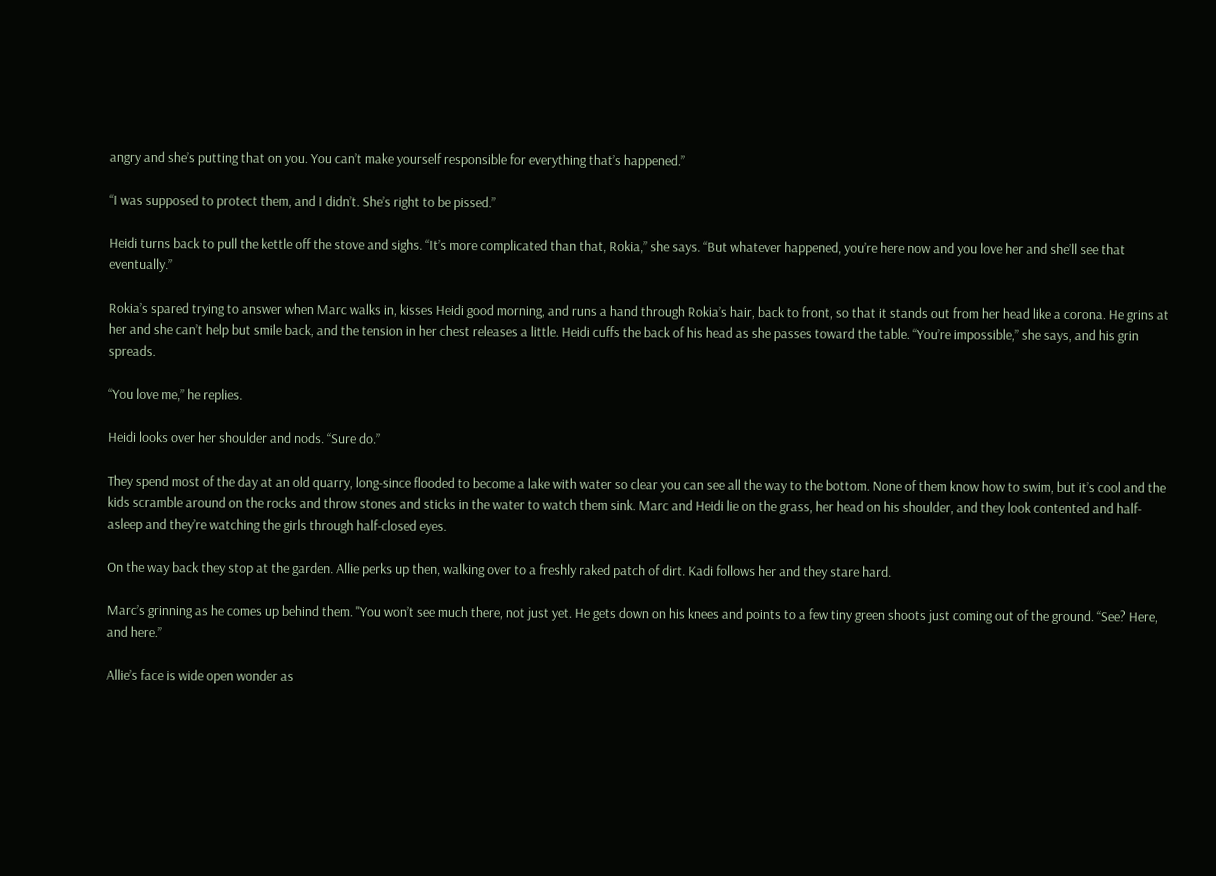angry and she’s putting that on you. You can’t make yourself responsible for everything that’s happened.”

“I was supposed to protect them, and I didn’t. She’s right to be pissed.”

Heidi turns back to pull the kettle off the stove and sighs. “It’s more complicated than that, Rokia,” she says. “But whatever happened, you’re here now and you love her and she’ll see that eventually.”

Rokia’s spared trying to answer when Marc walks in, kisses Heidi good morning, and runs a hand through Rokia’s hair, back to front, so that it stands out from her head like a corona. He grins at her and she can’t help but smile back, and the tension in her chest releases a little. Heidi cuffs the back of his head as she passes toward the table. “You’re impossible,” she says, and his grin spreads.

“You love me,” he replies.

Heidi looks over her shoulder and nods. “Sure do.”

They spend most of the day at an old quarry, long-since flooded to become a lake with water so clear you can see all the way to the bottom. None of them know how to swim, but it’s cool and the kids scramble around on the rocks and throw stones and sticks in the water to watch them sink. Marc and Heidi lie on the grass, her head on his shoulder, and they look contented and half-asleep and they’re watching the girls through half-closed eyes.

On the way back they stop at the garden. Allie perks up then, walking over to a freshly raked patch of dirt. Kadi follows her and they stare hard.

Marc’s grinning as he comes up behind them. "You won’t see much there, not just yet. He gets down on his knees and points to a few tiny green shoots just coming out of the ground. “See? Here, and here.”

Allie’s face is wide open wonder as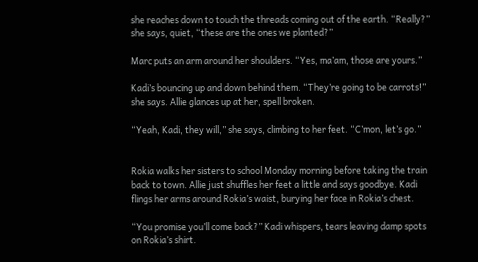she reaches down to touch the threads coming out of the earth. “Really?” she says, quiet, “these are the ones we planted?”

Marc puts an arm around her shoulders. “Yes, ma’am, those are yours.”

Kadi’s bouncing up and down behind them. “They’re going to be carrots!” she says. Allie glances up at her, spell broken.

“Yeah, Kadi, they will,” she says, climbing to her feet. “C’mon, let’s go.”


Rokia walks her sisters to school Monday morning before taking the train back to town. Allie just shuffles her feet a little and says goodbye. Kadi flings her arms around Rokia’s waist, burying her face in Rokia’s chest.

“You promise you’ll come back?” Kadi whispers, tears leaving damp spots on Rokia’s shirt.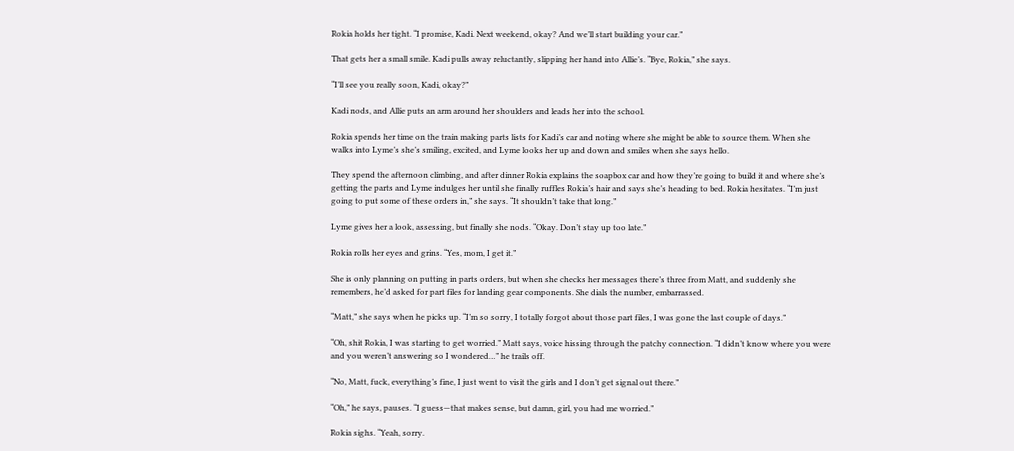Rokia holds her tight. “I promise, Kadi. Next weekend, okay? And we’ll start building your car.”

That gets her a small smile. Kadi pulls away reluctantly, slipping her hand into Allie’s. “Bye, Rokia,” she says.

“I’ll see you really soon, Kadi, okay?”

Kadi nods, and Allie puts an arm around her shoulders and leads her into the school.

Rokia spends her time on the train making parts lists for Kadi’s car and noting where she might be able to source them. When she walks into Lyme’s she’s smiling, excited, and Lyme looks her up and down and smiles when she says hello.

They spend the afternoon climbing, and after dinner Rokia explains the soapbox car and how they’re going to build it and where she’s getting the parts and Lyme indulges her until she finally ruffles Rokia’s hair and says she’s heading to bed. Rokia hesitates. “I’m just going to put some of these orders in,” she says. “It shouldn’t take that long.”

Lyme gives her a look, assessing, but finally she nods. “Okay. Don’t stay up too late.”

Rokia rolls her eyes and grins. “Yes, mom, I get it.”

She is only planning on putting in parts orders, but when she checks her messages there’s three from Matt, and suddenly she remembers, he’d asked for part files for landing gear components. She dials the number, embarrassed.

“Matt,” she says when he picks up. “I’m so sorry, I totally forgot about those part files, I was gone the last couple of days.”

“Oh, shit Rokia, I was starting to get worried.” Matt says, voice hissing through the patchy connection. “I didn’t know where you were and you weren’t answering so I wondered…” he trails off.

“No, Matt, fuck, everything’s fine, I just went to visit the girls and I don’t get signal out there.”

“Oh,” he says, pauses. “I guess—that makes sense, but damn, girl, you had me worried.”

Rokia sighs. “Yeah, sorry.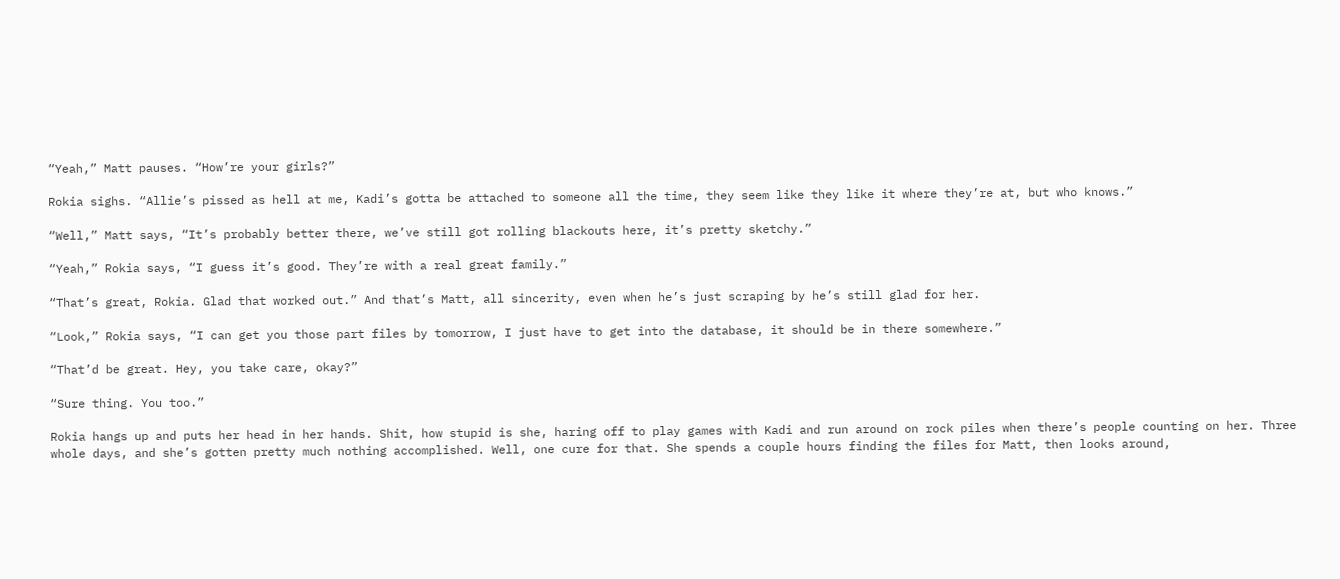“Yeah,” Matt pauses. “How’re your girls?”

Rokia sighs. “Allie’s pissed as hell at me, Kadi’s gotta be attached to someone all the time, they seem like they like it where they’re at, but who knows.”

“Well,” Matt says, “It’s probably better there, we’ve still got rolling blackouts here, it’s pretty sketchy.”

“Yeah,” Rokia says, “I guess it’s good. They’re with a real great family.”

“That’s great, Rokia. Glad that worked out.” And that’s Matt, all sincerity, even when he’s just scraping by he’s still glad for her.

“Look,” Rokia says, “I can get you those part files by tomorrow, I just have to get into the database, it should be in there somewhere.”

“That’d be great. Hey, you take care, okay?”

“Sure thing. You too.”

Rokia hangs up and puts her head in her hands. Shit, how stupid is she, haring off to play games with Kadi and run around on rock piles when there’s people counting on her. Three whole days, and she’s gotten pretty much nothing accomplished. Well, one cure for that. She spends a couple hours finding the files for Matt, then looks around,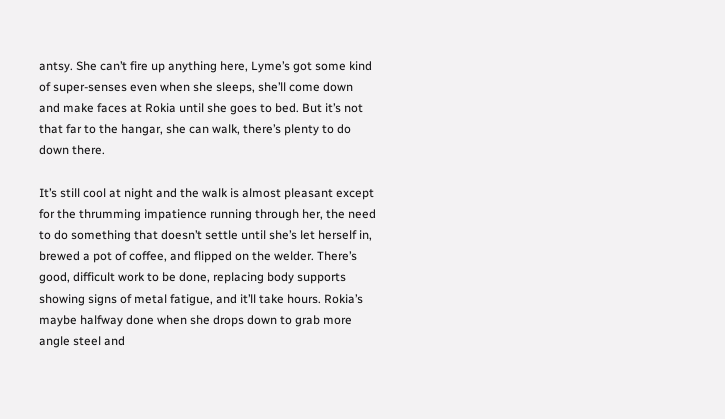antsy. She can’t fire up anything here, Lyme’s got some kind of super-senses even when she sleeps, she’ll come down and make faces at Rokia until she goes to bed. But it’s not that far to the hangar, she can walk, there’s plenty to do down there.

It’s still cool at night and the walk is almost pleasant except for the thrumming impatience running through her, the need to do something that doesn’t settle until she’s let herself in, brewed a pot of coffee, and flipped on the welder. There’s good, difficult work to be done, replacing body supports showing signs of metal fatigue, and it’ll take hours. Rokia’s maybe halfway done when she drops down to grab more angle steel and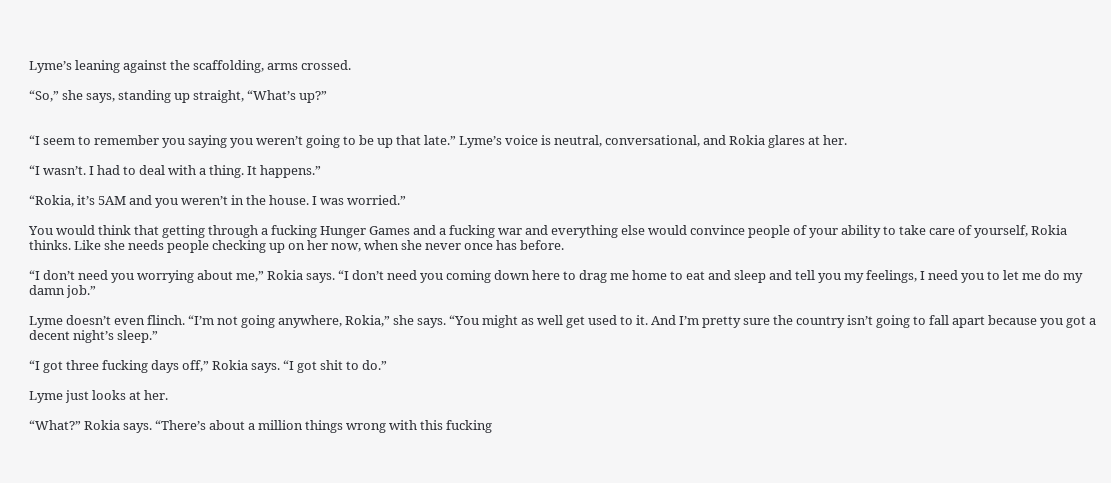Lyme’s leaning against the scaffolding, arms crossed.

“So,” she says, standing up straight, “What’s up?”


“I seem to remember you saying you weren’t going to be up that late.” Lyme’s voice is neutral, conversational, and Rokia glares at her.

“I wasn’t. I had to deal with a thing. It happens.”

“Rokia, it’s 5AM and you weren’t in the house. I was worried.”

You would think that getting through a fucking Hunger Games and a fucking war and everything else would convince people of your ability to take care of yourself, Rokia thinks. Like she needs people checking up on her now, when she never once has before.

“I don’t need you worrying about me,” Rokia says. “I don’t need you coming down here to drag me home to eat and sleep and tell you my feelings, I need you to let me do my damn job.”

Lyme doesn’t even flinch. “I’m not going anywhere, Rokia,” she says. “You might as well get used to it. And I’m pretty sure the country isn’t going to fall apart because you got a decent night’s sleep.”

“I got three fucking days off,” Rokia says. “I got shit to do.”

Lyme just looks at her.

“What?” Rokia says. “There’s about a million things wrong with this fucking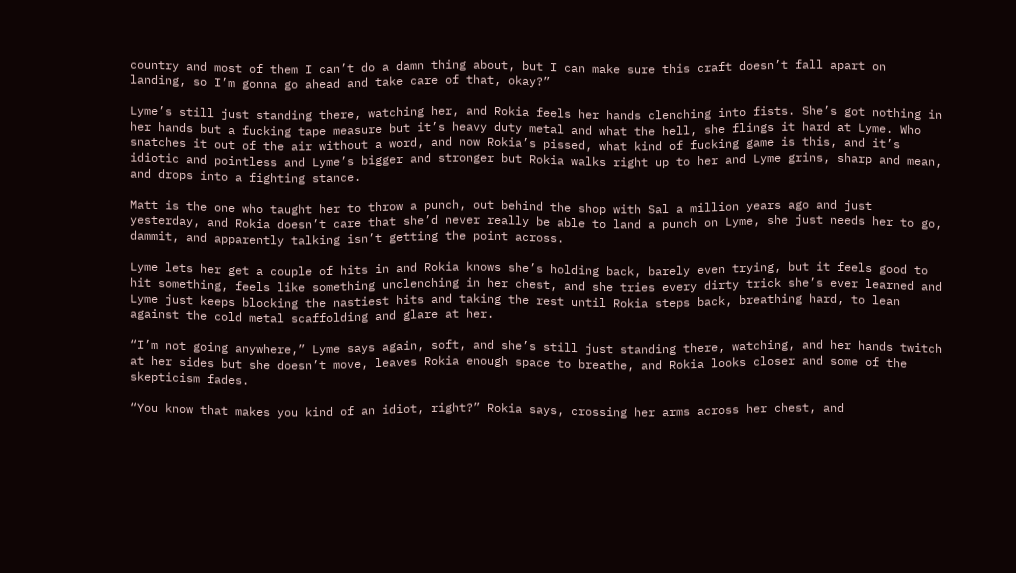country and most of them I can’t do a damn thing about, but I can make sure this craft doesn’t fall apart on landing, so I’m gonna go ahead and take care of that, okay?”

Lyme’s still just standing there, watching her, and Rokia feels her hands clenching into fists. She’s got nothing in her hands but a fucking tape measure but it’s heavy duty metal and what the hell, she flings it hard at Lyme. Who snatches it out of the air without a word, and now Rokia’s pissed, what kind of fucking game is this, and it’s idiotic and pointless and Lyme’s bigger and stronger but Rokia walks right up to her and Lyme grins, sharp and mean, and drops into a fighting stance.

Matt is the one who taught her to throw a punch, out behind the shop with Sal a million years ago and just yesterday, and Rokia doesn’t care that she’d never really be able to land a punch on Lyme, she just needs her to go, dammit, and apparently talking isn’t getting the point across.

Lyme lets her get a couple of hits in and Rokia knows she’s holding back, barely even trying, but it feels good to hit something, feels like something unclenching in her chest, and she tries every dirty trick she’s ever learned and Lyme just keeps blocking the nastiest hits and taking the rest until Rokia steps back, breathing hard, to lean against the cold metal scaffolding and glare at her.

“I’m not going anywhere,” Lyme says again, soft, and she’s still just standing there, watching, and her hands twitch at her sides but she doesn’t move, leaves Rokia enough space to breathe, and Rokia looks closer and some of the skepticism fades.

“You know that makes you kind of an idiot, right?” Rokia says, crossing her arms across her chest, and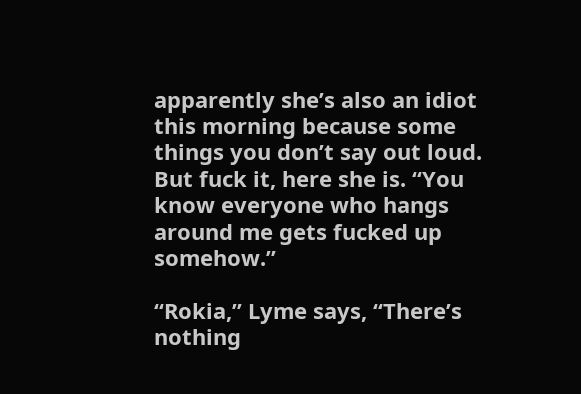apparently she’s also an idiot this morning because some things you don’t say out loud. But fuck it, here she is. “You know everyone who hangs around me gets fucked up somehow.”

“Rokia,” Lyme says, “There’s nothing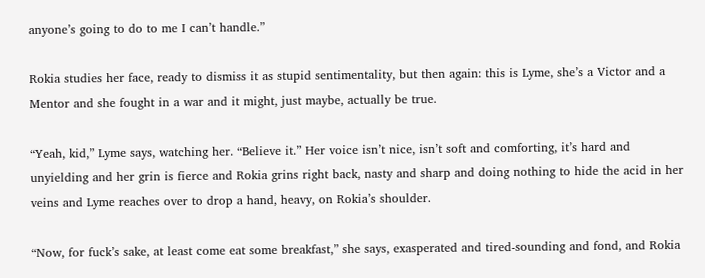anyone’s going to do to me I can’t handle.”

Rokia studies her face, ready to dismiss it as stupid sentimentality, but then again: this is Lyme, she’s a Victor and a Mentor and she fought in a war and it might, just maybe, actually be true.

“Yeah, kid,” Lyme says, watching her. “Believe it.” Her voice isn’t nice, isn’t soft and comforting, it’s hard and unyielding and her grin is fierce and Rokia grins right back, nasty and sharp and doing nothing to hide the acid in her veins and Lyme reaches over to drop a hand, heavy, on Rokia’s shoulder.

“Now, for fuck’s sake, at least come eat some breakfast,” she says, exasperated and tired-sounding and fond, and Rokia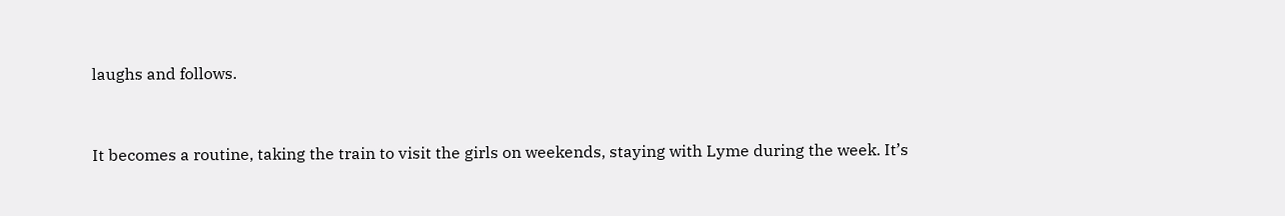laughs and follows.


It becomes a routine, taking the train to visit the girls on weekends, staying with Lyme during the week. It’s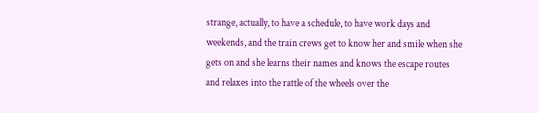strange, actually, to have a schedule, to have work days and weekends, and the train crews get to know her and smile when she gets on and she learns their names and knows the escape routes and relaxes into the rattle of the wheels over the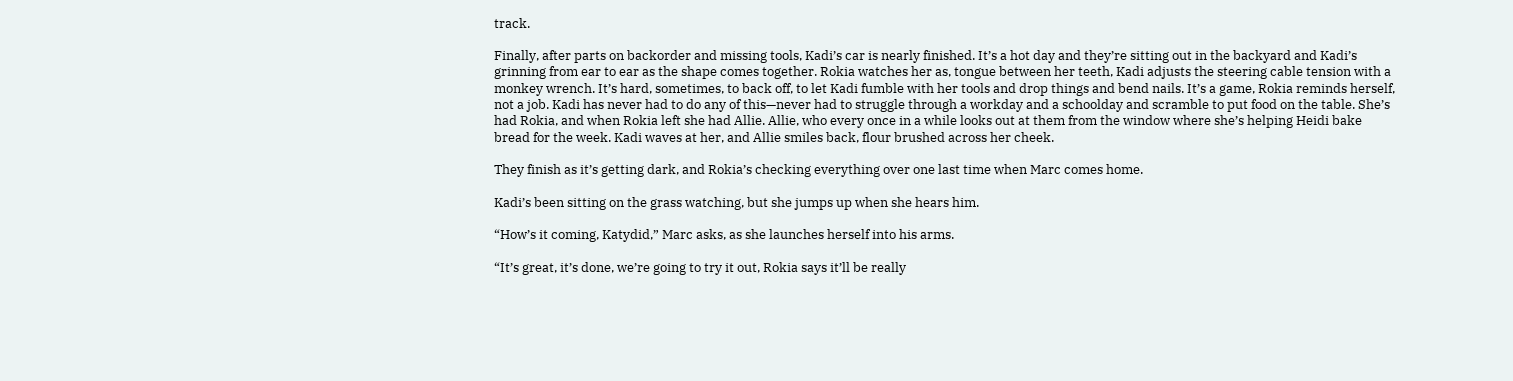track.

Finally, after parts on backorder and missing tools, Kadi’s car is nearly finished. It’s a hot day and they’re sitting out in the backyard and Kadi’s grinning from ear to ear as the shape comes together. Rokia watches her as, tongue between her teeth, Kadi adjusts the steering cable tension with a monkey wrench. It’s hard, sometimes, to back off, to let Kadi fumble with her tools and drop things and bend nails. It’s a game, Rokia reminds herself, not a job. Kadi has never had to do any of this—never had to struggle through a workday and a schoolday and scramble to put food on the table. She’s had Rokia, and when Rokia left she had Allie. Allie, who every once in a while looks out at them from the window where she’s helping Heidi bake bread for the week. Kadi waves at her, and Allie smiles back, flour brushed across her cheek.

They finish as it’s getting dark, and Rokia’s checking everything over one last time when Marc comes home.

Kadi’s been sitting on the grass watching, but she jumps up when she hears him.

“How’s it coming, Katydid,” Marc asks, as she launches herself into his arms.

“It’s great, it’s done, we’re going to try it out, Rokia says it’ll be really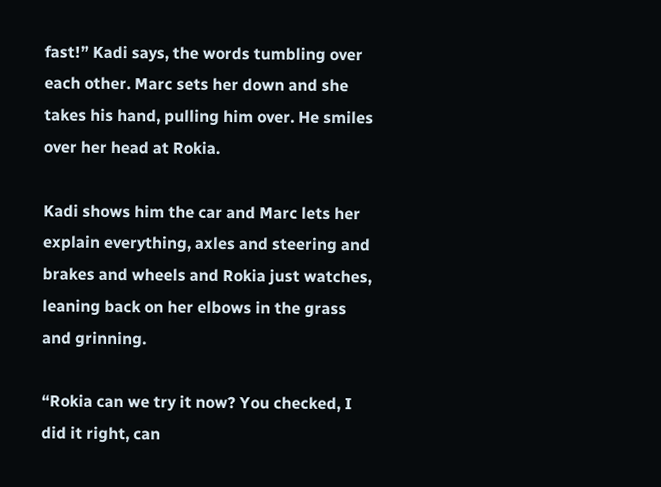fast!” Kadi says, the words tumbling over each other. Marc sets her down and she takes his hand, pulling him over. He smiles over her head at Rokia.

Kadi shows him the car and Marc lets her explain everything, axles and steering and brakes and wheels and Rokia just watches, leaning back on her elbows in the grass and grinning.

“Rokia can we try it now? You checked, I did it right, can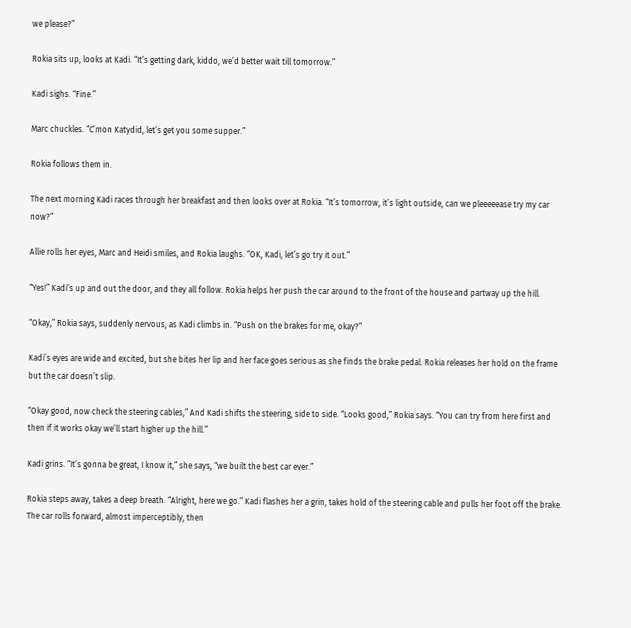we please?”

Rokia sits up, looks at Kadi. “It’s getting dark, kiddo, we’d better wait till tomorrow.”

Kadi sighs. “Fine.”

Marc chuckles. “C’mon Katydid, let’s get you some supper.”

Rokia follows them in.

The next morning Kadi races through her breakfast and then looks over at Rokia. “It’s tomorrow, it’s light outside, can we pleeeeease try my car now?”

Allie rolls her eyes, Marc and Heidi smiles, and Rokia laughs. “OK, Kadi, let’s go try it out.”

“Yes!” Kadi’s up and out the door, and they all follow. Rokia helps her push the car around to the front of the house and partway up the hill.

“Okay,” Rokia says, suddenly nervous, as Kadi climbs in. “Push on the brakes for me, okay?”

Kadi’s eyes are wide and excited, but she bites her lip and her face goes serious as she finds the brake pedal. Rokia releases her hold on the frame but the car doesn’t slip.

“Okay good, now check the steering cables,” And Kadi shifts the steering, side to side. “Looks good,” Rokia says. “You can try from here first and then if it works okay we’ll start higher up the hill.”

Kadi grins. “It’s gonna be great, I know it,” she says, “we built the best car ever.”

Rokia steps away, takes a deep breath. “Alright, here we go.” Kadi flashes her a grin, takes hold of the steering cable and pulls her foot off the brake. The car rolls forward, almost imperceptibly, then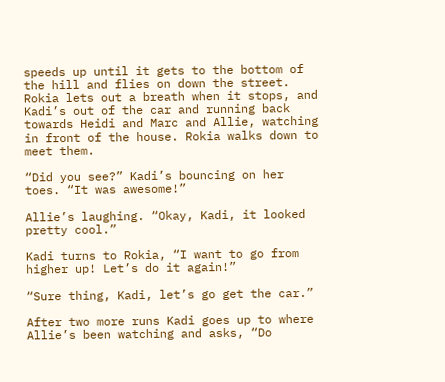speeds up until it gets to the bottom of the hill and flies on down the street. Rokia lets out a breath when it stops, and Kadi’s out of the car and running back towards Heidi and Marc and Allie, watching in front of the house. Rokia walks down to meet them.

“Did you see?” Kadi’s bouncing on her toes. “It was awesome!”

Allie’s laughing. “Okay, Kadi, it looked pretty cool.”

Kadi turns to Rokia, “I want to go from higher up! Let’s do it again!”

“Sure thing, Kadi, let’s go get the car.”

After two more runs Kadi goes up to where Allie’s been watching and asks, “Do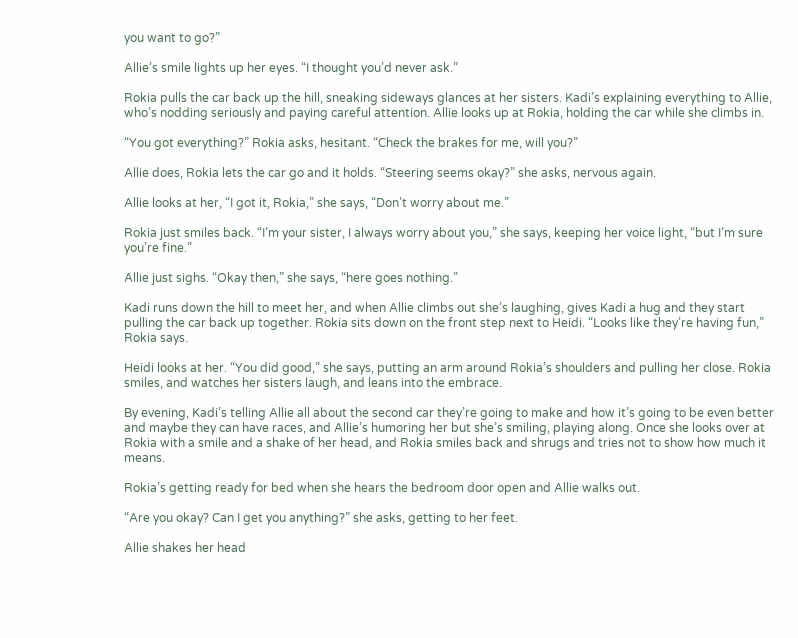you want to go?”

Allie’s smile lights up her eyes. “I thought you’d never ask.”

Rokia pulls the car back up the hill, sneaking sideways glances at her sisters. Kadi’s explaining everything to Allie, who’s nodding seriously and paying careful attention. Allie looks up at Rokia, holding the car while she climbs in.

“You got everything?” Rokia asks, hesitant. “Check the brakes for me, will you?”

Allie does, Rokia lets the car go and it holds. “Steering seems okay?” she asks, nervous again.

Allie looks at her, “I got it, Rokia,” she says, “Don’t worry about me.”

Rokia just smiles back. “I’m your sister, I always worry about you,” she says, keeping her voice light, “but I’m sure you’re fine.”

Allie just sighs. “Okay then,” she says, “here goes nothing.”

Kadi runs down the hill to meet her, and when Allie climbs out she’s laughing, gives Kadi a hug and they start pulling the car back up together. Rokia sits down on the front step next to Heidi. “Looks like they’re having fun,” Rokia says.

Heidi looks at her. “You did good,” she says, putting an arm around Rokia’s shoulders and pulling her close. Rokia smiles, and watches her sisters laugh, and leans into the embrace.

By evening, Kadi’s telling Allie all about the second car they’re going to make and how it’s going to be even better and maybe they can have races, and Allie’s humoring her but she’s smiling, playing along. Once she looks over at Rokia with a smile and a shake of her head, and Rokia smiles back and shrugs and tries not to show how much it means.

Rokia’s getting ready for bed when she hears the bedroom door open and Allie walks out.

“Are you okay? Can I get you anything?” she asks, getting to her feet.

Allie shakes her head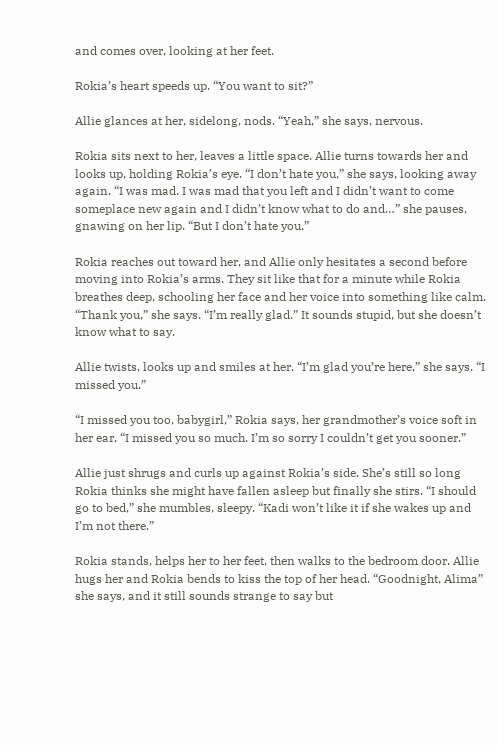and comes over, looking at her feet.

Rokia’s heart speeds up. “You want to sit?”

Allie glances at her, sidelong, nods. “Yeah,” she says, nervous.

Rokia sits next to her, leaves a little space. Allie turns towards her and looks up, holding Rokia’s eye. “I don’t hate you,” she says, looking away again. “I was mad. I was mad that you left and I didn’t want to come someplace new again and I didn’t know what to do and…” she pauses, gnawing on her lip. “But I don’t hate you.”

Rokia reaches out toward her, and Allie only hesitates a second before moving into Rokia’s arms. They sit like that for a minute while Rokia breathes deep, schooling her face and her voice into something like calm. “Thank you,” she says. “I’m really glad.” It sounds stupid, but she doesn’t know what to say.

Allie twists, looks up and smiles at her. “I’m glad you’re here,” she says. “I missed you.”

“I missed you too, babygirl,” Rokia says, her grandmother’s voice soft in her ear, “I missed you so much. I’m so sorry I couldn’t get you sooner.”

Allie just shrugs and curls up against Rokia’s side. She’s still so long Rokia thinks she might have fallen asleep but finally she stirs. “I should go to bed,” she mumbles, sleepy. “Kadi won’t like it if she wakes up and I’m not there.”

Rokia stands, helps her to her feet, then walks to the bedroom door. Allie hugs her and Rokia bends to kiss the top of her head. “Goodnight, Alima” she says, and it still sounds strange to say but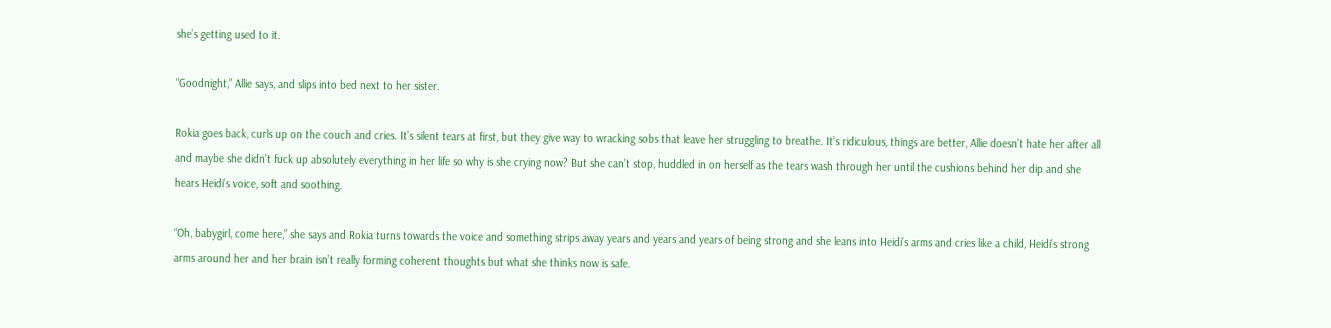she’s getting used to it.

“Goodnight,” Allie says, and slips into bed next to her sister.

Rokia goes back, curls up on the couch and cries. It’s silent tears at first, but they give way to wracking sobs that leave her struggling to breathe. It’s ridiculous, things are better, Allie doesn’t hate her after all and maybe she didn’t fuck up absolutely everything in her life so why is she crying now? But she can’t stop, huddled in on herself as the tears wash through her until the cushions behind her dip and she hears Heidi’s voice, soft and soothing.

“Oh, babygirl, come here,” she says and Rokia turns towards the voice and something strips away years and years and years of being strong and she leans into Heidi’s arms and cries like a child, Heidi’s strong arms around her and her brain isn’t really forming coherent thoughts but what she thinks now is safe.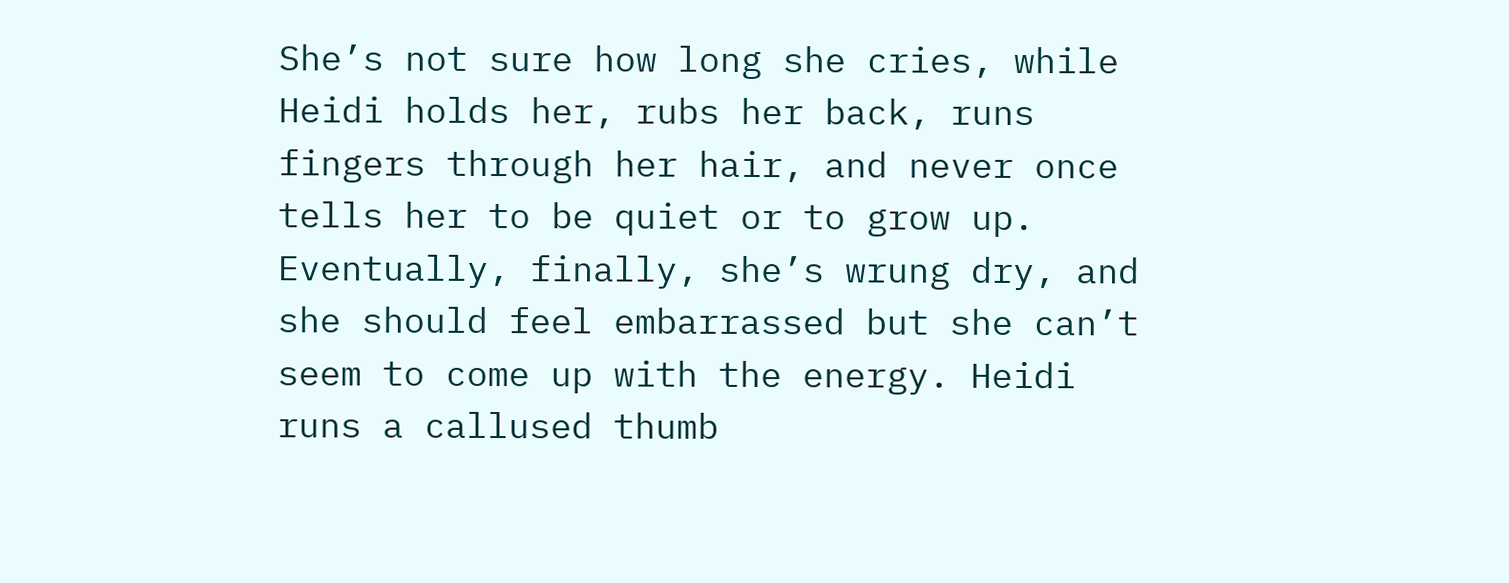She’s not sure how long she cries, while Heidi holds her, rubs her back, runs fingers through her hair, and never once tells her to be quiet or to grow up. Eventually, finally, she’s wrung dry, and she should feel embarrassed but she can’t seem to come up with the energy. Heidi runs a callused thumb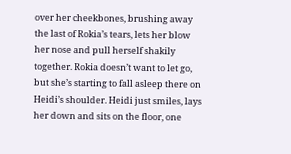over her cheekbones, brushing away the last of Rokia’s tears, lets her blow her nose and pull herself shakily together. Rokia doesn’t want to let go, but she’s starting to fall asleep there on Heidi’s shoulder. Heidi just smiles, lays her down and sits on the floor, one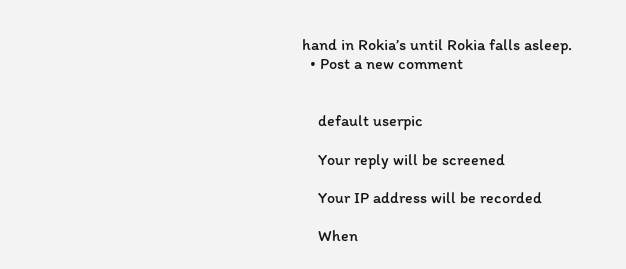hand in Rokia’s until Rokia falls asleep.
  • Post a new comment


    default userpic

    Your reply will be screened

    Your IP address will be recorded

    When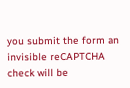you submit the form an invisible reCAPTCHA check will be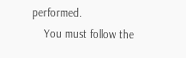performed.
    You must follow the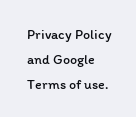Privacy Policy and Google Terms of use.